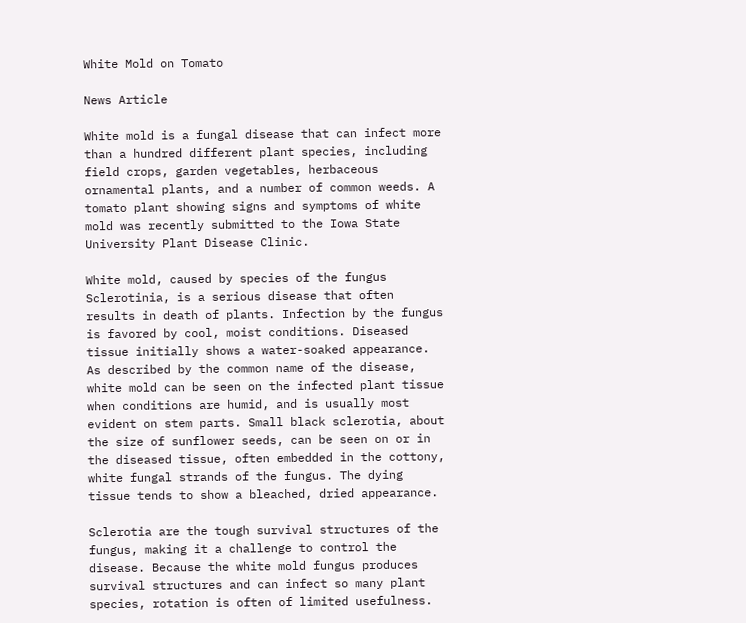White Mold on Tomato

News Article

White mold is a fungal disease that can infect more than a hundred different plant species, including field crops, garden vegetables, herbaceous ornamental plants, and a number of common weeds. A tomato plant showing signs and symptoms of white mold was recently submitted to the Iowa State University Plant Disease Clinic.

White mold, caused by species of the fungus Sclerotinia, is a serious disease that often results in death of plants. Infection by the fungus is favored by cool, moist conditions. Diseased tissue initially shows a water-soaked appearance. As described by the common name of the disease, white mold can be seen on the infected plant tissue when conditions are humid, and is usually most evident on stem parts. Small black sclerotia, about the size of sunflower seeds, can be seen on or in the diseased tissue, often embedded in the cottony, white fungal strands of the fungus. The dying tissue tends to show a bleached, dried appearance.

Sclerotia are the tough survival structures of the fungus, making it a challenge to control the disease. Because the white mold fungus produces survival structures and can infect so many plant species, rotation is often of limited usefulness.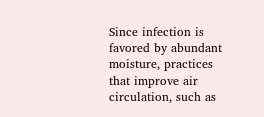Since infection is favored by abundant moisture, practices that improve air circulation, such as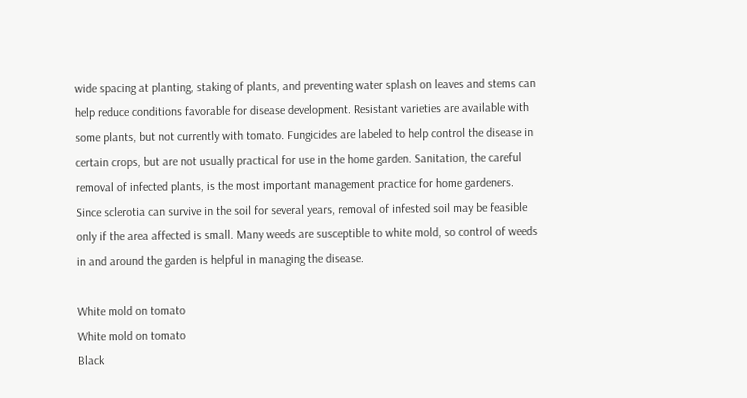wide spacing at planting, staking of plants, and preventing water splash on leaves and stems can help reduce conditions favorable for disease development. Resistant varieties are available with some plants, but not currently with tomato. Fungicides are labeled to help control the disease in certain crops, but are not usually practical for use in the home garden. Sanitation, the careful removal of infected plants, is the most important management practice for home gardeners. Since sclerotia can survive in the soil for several years, removal of infested soil may be feasible only if the area affected is small. Many weeds are susceptible to white mold, so control of weeds in and around the garden is helpful in managing the disease.

White mold on tomato
White mold on tomato
Black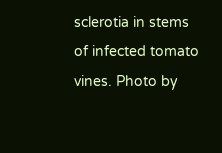sclerotia in stems of infected tomato vines. Photo by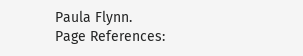Paula Flynn.
Page References: